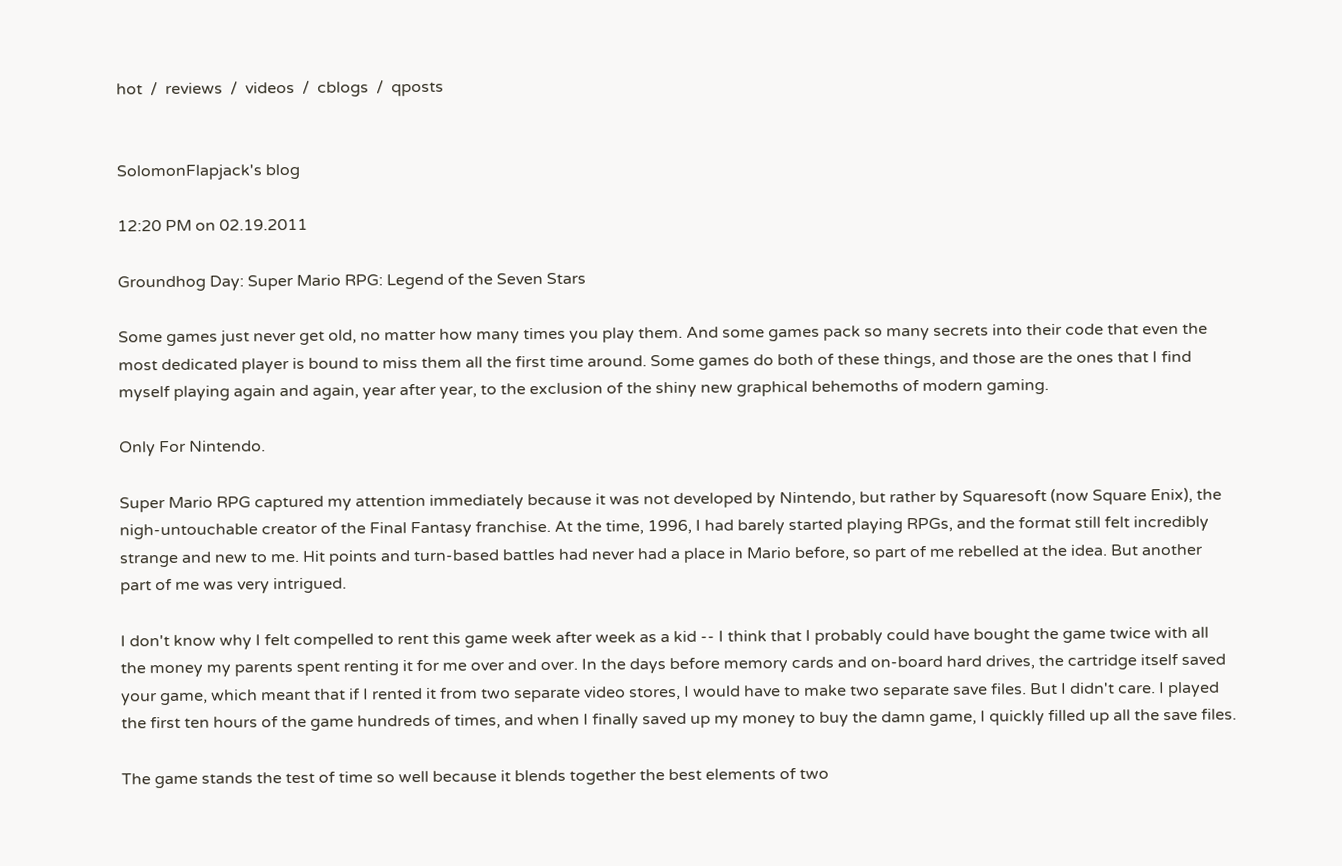hot  /  reviews  /  videos  /  cblogs  /  qposts


SolomonFlapjack's blog

12:20 PM on 02.19.2011

Groundhog Day: Super Mario RPG: Legend of the Seven Stars

Some games just never get old, no matter how many times you play them. And some games pack so many secrets into their code that even the most dedicated player is bound to miss them all the first time around. Some games do both of these things, and those are the ones that I find myself playing again and again, year after year, to the exclusion of the shiny new graphical behemoths of modern gaming.

Only For Nintendo.

Super Mario RPG captured my attention immediately because it was not developed by Nintendo, but rather by Squaresoft (now Square Enix), the nigh-untouchable creator of the Final Fantasy franchise. At the time, 1996, I had barely started playing RPGs, and the format still felt incredibly strange and new to me. Hit points and turn-based battles had never had a place in Mario before, so part of me rebelled at the idea. But another part of me was very intrigued.

I don't know why I felt compelled to rent this game week after week as a kid -- I think that I probably could have bought the game twice with all the money my parents spent renting it for me over and over. In the days before memory cards and on-board hard drives, the cartridge itself saved your game, which meant that if I rented it from two separate video stores, I would have to make two separate save files. But I didn't care. I played the first ten hours of the game hundreds of times, and when I finally saved up my money to buy the damn game, I quickly filled up all the save files.

The game stands the test of time so well because it blends together the best elements of two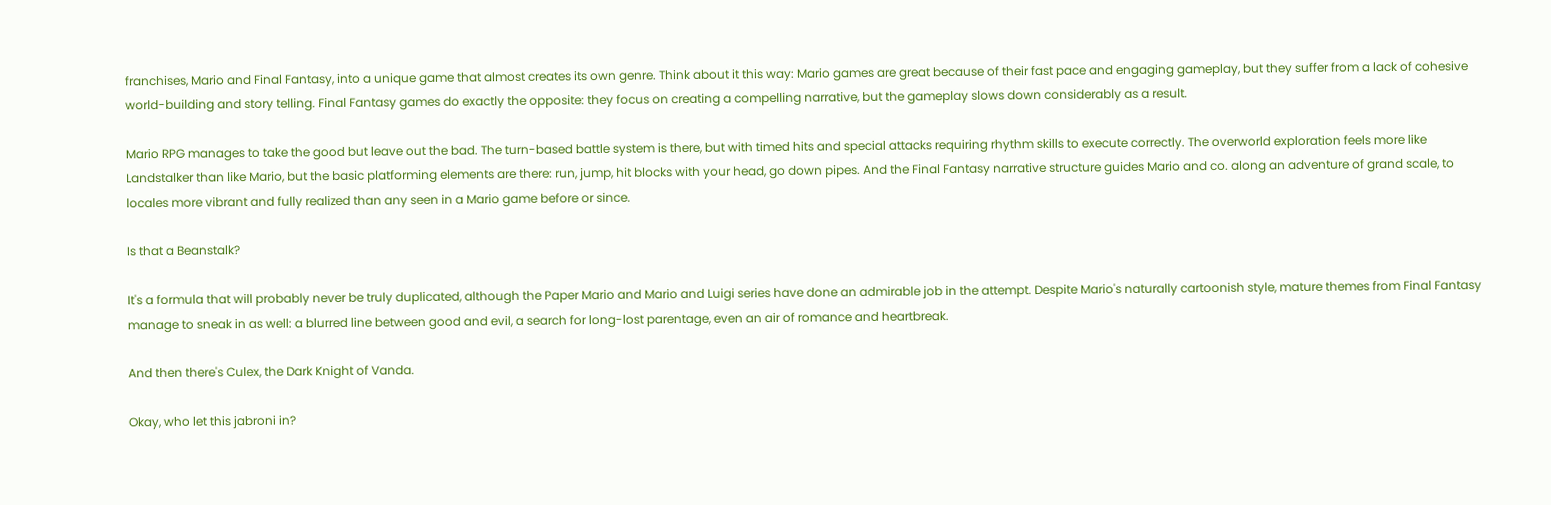franchises, Mario and Final Fantasy, into a unique game that almost creates its own genre. Think about it this way: Mario games are great because of their fast pace and engaging gameplay, but they suffer from a lack of cohesive world-building and story telling. Final Fantasy games do exactly the opposite: they focus on creating a compelling narrative, but the gameplay slows down considerably as a result.

Mario RPG manages to take the good but leave out the bad. The turn-based battle system is there, but with timed hits and special attacks requiring rhythm skills to execute correctly. The overworld exploration feels more like Landstalker than like Mario, but the basic platforming elements are there: run, jump, hit blocks with your head, go down pipes. And the Final Fantasy narrative structure guides Mario and co. along an adventure of grand scale, to locales more vibrant and fully realized than any seen in a Mario game before or since.

Is that a Beanstalk?

It's a formula that will probably never be truly duplicated, although the Paper Mario and Mario and Luigi series have done an admirable job in the attempt. Despite Mario's naturally cartoonish style, mature themes from Final Fantasy manage to sneak in as well: a blurred line between good and evil, a search for long-lost parentage, even an air of romance and heartbreak.

And then there's Culex, the Dark Knight of Vanda.

Okay, who let this jabroni in?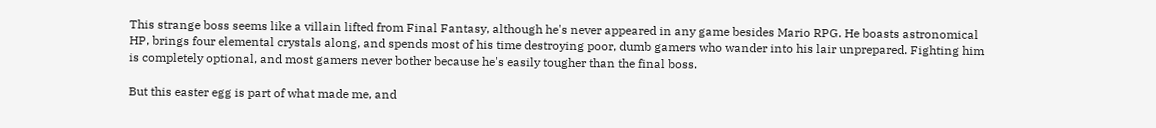This strange boss seems like a villain lifted from Final Fantasy, although he's never appeared in any game besides Mario RPG. He boasts astronomical HP, brings four elemental crystals along, and spends most of his time destroying poor, dumb gamers who wander into his lair unprepared. Fighting him is completely optional, and most gamers never bother because he's easily tougher than the final boss.

But this easter egg is part of what made me, and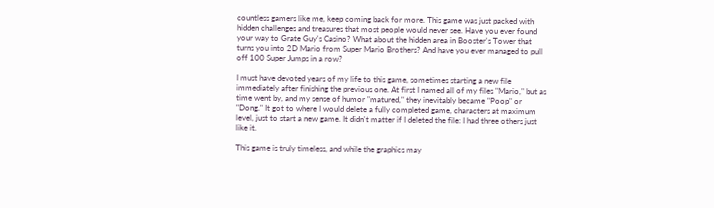countless gamers like me, keep coming back for more. This game was just packed with hidden challenges and treasures that most people would never see. Have you ever found your way to Grate Guy's Casino? What about the hidden area in Booster's Tower that turns you into 2D Mario from Super Mario Brothers? And have you ever managed to pull off 100 Super Jumps in a row?

I must have devoted years of my life to this game, sometimes starting a new file immediately after finishing the previous one. At first I named all of my files "Mario," but as time went by, and my sense of humor "matured," they inevitably became "Poop" or "Dong." It got to where I would delete a fully completed game, characters at maximum level, just to start a new game. It didn't matter if I deleted the file: I had three others just like it.

This game is truly timeless, and while the graphics may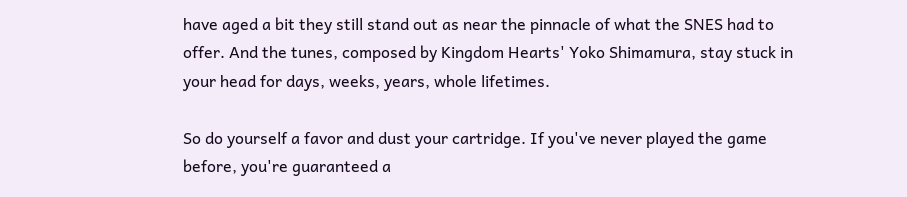have aged a bit they still stand out as near the pinnacle of what the SNES had to offer. And the tunes, composed by Kingdom Hearts' Yoko Shimamura, stay stuck in your head for days, weeks, years, whole lifetimes.

So do yourself a favor and dust your cartridge. If you've never played the game before, you're guaranteed a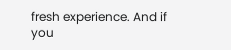fresh experience. And if you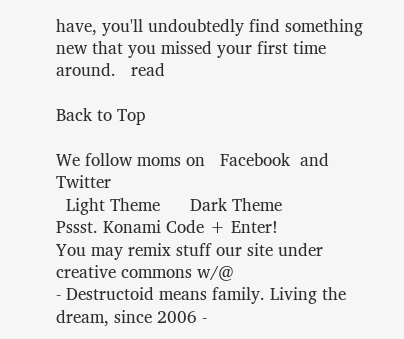have, you'll undoubtedly find something new that you missed your first time around.   read

Back to Top

We follow moms on   Facebook  and   Twitter
  Light Theme      Dark Theme
Pssst. Konami Code + Enter!
You may remix stuff our site under creative commons w/@
- Destructoid means family. Living the dream, since 2006 -